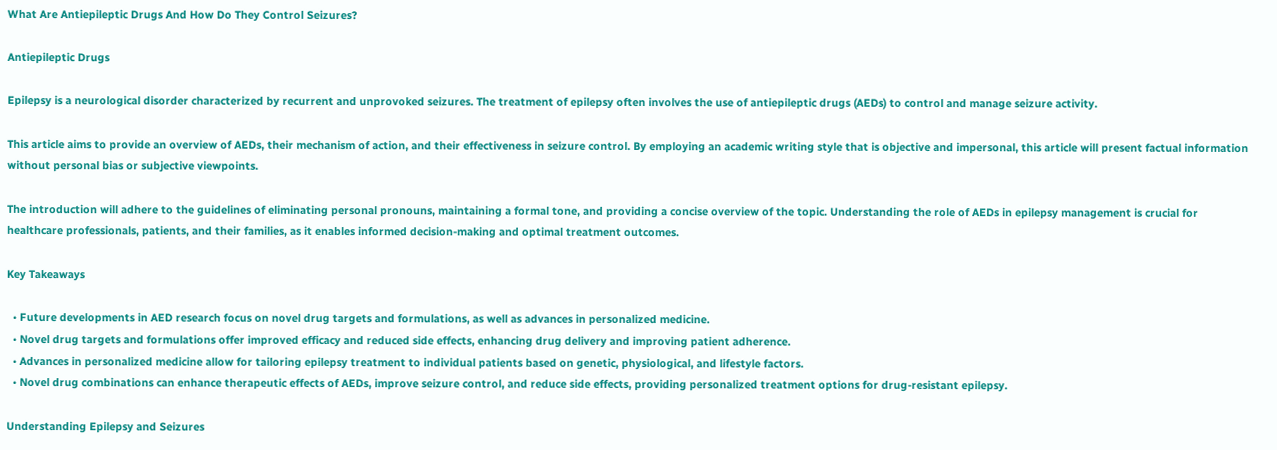What Are Antiepileptic Drugs And How Do They Control Seizures?

Antiepileptic Drugs

Epilepsy is a neurological disorder characterized by recurrent and unprovoked seizures. The treatment of epilepsy often involves the use of antiepileptic drugs (AEDs) to control and manage seizure activity.

This article aims to provide an overview of AEDs, their mechanism of action, and their effectiveness in seizure control. By employing an academic writing style that is objective and impersonal, this article will present factual information without personal bias or subjective viewpoints.

The introduction will adhere to the guidelines of eliminating personal pronouns, maintaining a formal tone, and providing a concise overview of the topic. Understanding the role of AEDs in epilepsy management is crucial for healthcare professionals, patients, and their families, as it enables informed decision-making and optimal treatment outcomes.

Key Takeaways

  • Future developments in AED research focus on novel drug targets and formulations, as well as advances in personalized medicine.
  • Novel drug targets and formulations offer improved efficacy and reduced side effects, enhancing drug delivery and improving patient adherence.
  • Advances in personalized medicine allow for tailoring epilepsy treatment to individual patients based on genetic, physiological, and lifestyle factors.
  • Novel drug combinations can enhance therapeutic effects of AEDs, improve seizure control, and reduce side effects, providing personalized treatment options for drug-resistant epilepsy.

Understanding Epilepsy and Seizures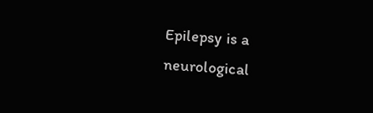Epilepsy is a neurological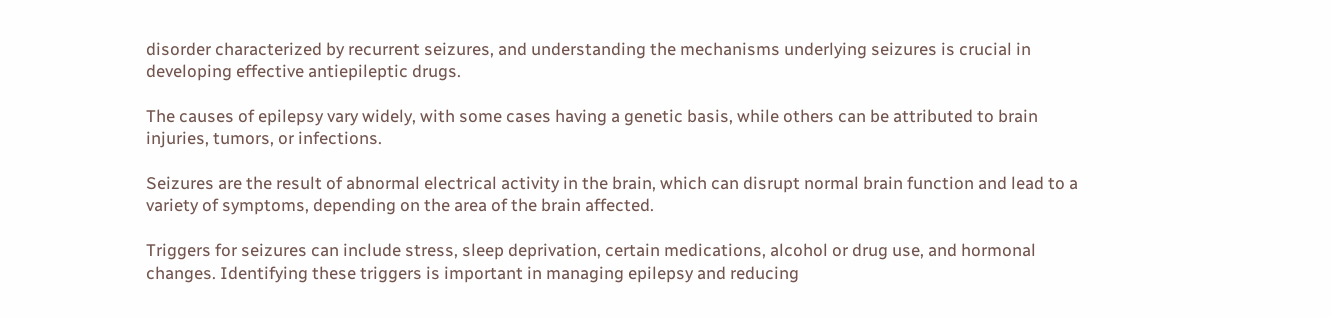disorder characterized by recurrent seizures, and understanding the mechanisms underlying seizures is crucial in developing effective antiepileptic drugs.

The causes of epilepsy vary widely, with some cases having a genetic basis, while others can be attributed to brain injuries, tumors, or infections.

Seizures are the result of abnormal electrical activity in the brain, which can disrupt normal brain function and lead to a variety of symptoms, depending on the area of the brain affected.

Triggers for seizures can include stress, sleep deprivation, certain medications, alcohol or drug use, and hormonal changes. Identifying these triggers is important in managing epilepsy and reducing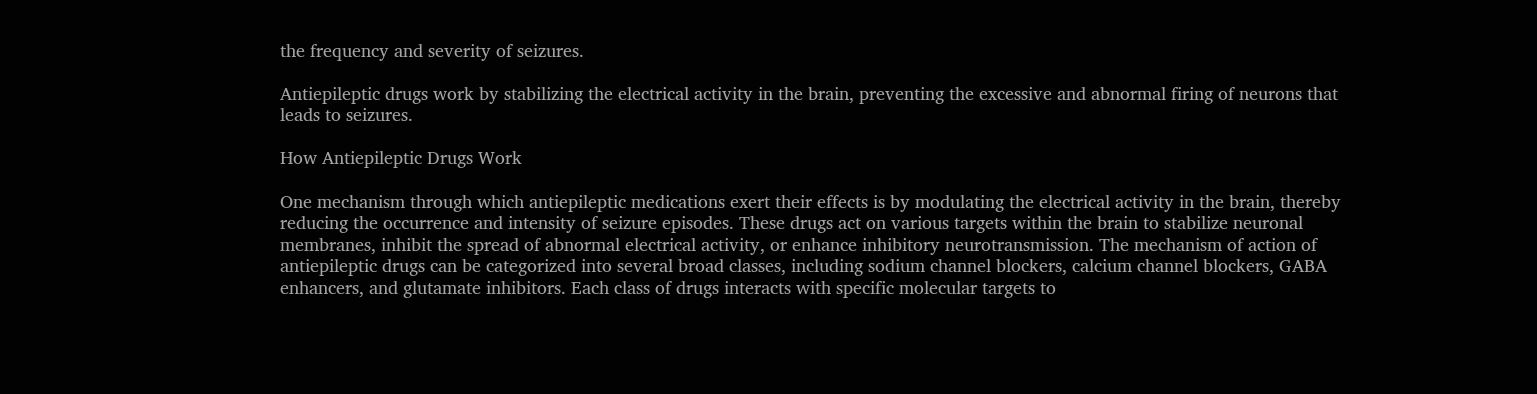the frequency and severity of seizures.

Antiepileptic drugs work by stabilizing the electrical activity in the brain, preventing the excessive and abnormal firing of neurons that leads to seizures.

How Antiepileptic Drugs Work

One mechanism through which antiepileptic medications exert their effects is by modulating the electrical activity in the brain, thereby reducing the occurrence and intensity of seizure episodes. These drugs act on various targets within the brain to stabilize neuronal membranes, inhibit the spread of abnormal electrical activity, or enhance inhibitory neurotransmission. The mechanism of action of antiepileptic drugs can be categorized into several broad classes, including sodium channel blockers, calcium channel blockers, GABA enhancers, and glutamate inhibitors. Each class of drugs interacts with specific molecular targets to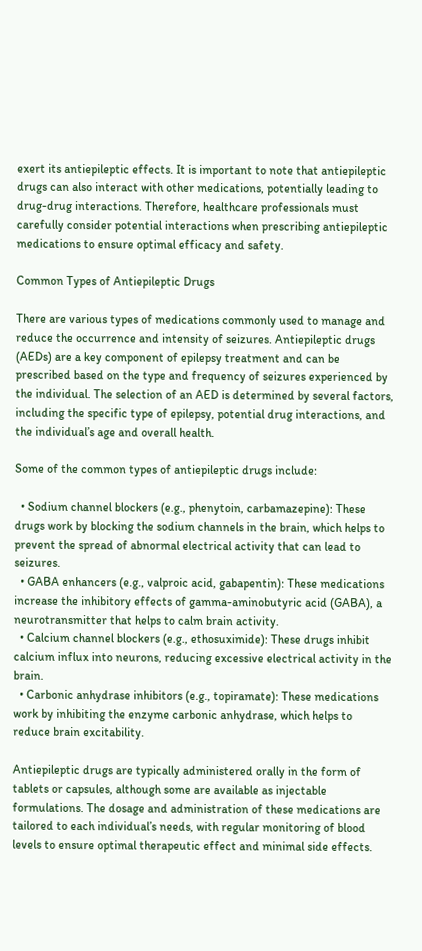exert its antiepileptic effects. It is important to note that antiepileptic drugs can also interact with other medications, potentially leading to drug-drug interactions. Therefore, healthcare professionals must carefully consider potential interactions when prescribing antiepileptic medications to ensure optimal efficacy and safety.

Common Types of Antiepileptic Drugs

There are various types of medications commonly used to manage and reduce the occurrence and intensity of seizures. Antiepileptic drugs (AEDs) are a key component of epilepsy treatment and can be prescribed based on the type and frequency of seizures experienced by the individual. The selection of an AED is determined by several factors, including the specific type of epilepsy, potential drug interactions, and the individual’s age and overall health.

Some of the common types of antiepileptic drugs include:

  • Sodium channel blockers (e.g., phenytoin, carbamazepine): These drugs work by blocking the sodium channels in the brain, which helps to prevent the spread of abnormal electrical activity that can lead to seizures.
  • GABA enhancers (e.g., valproic acid, gabapentin): These medications increase the inhibitory effects of gamma-aminobutyric acid (GABA), a neurotransmitter that helps to calm brain activity.
  • Calcium channel blockers (e.g., ethosuximide): These drugs inhibit calcium influx into neurons, reducing excessive electrical activity in the brain.
  • Carbonic anhydrase inhibitors (e.g., topiramate): These medications work by inhibiting the enzyme carbonic anhydrase, which helps to reduce brain excitability.

Antiepileptic drugs are typically administered orally in the form of tablets or capsules, although some are available as injectable formulations. The dosage and administration of these medications are tailored to each individual’s needs, with regular monitoring of blood levels to ensure optimal therapeutic effect and minimal side effects.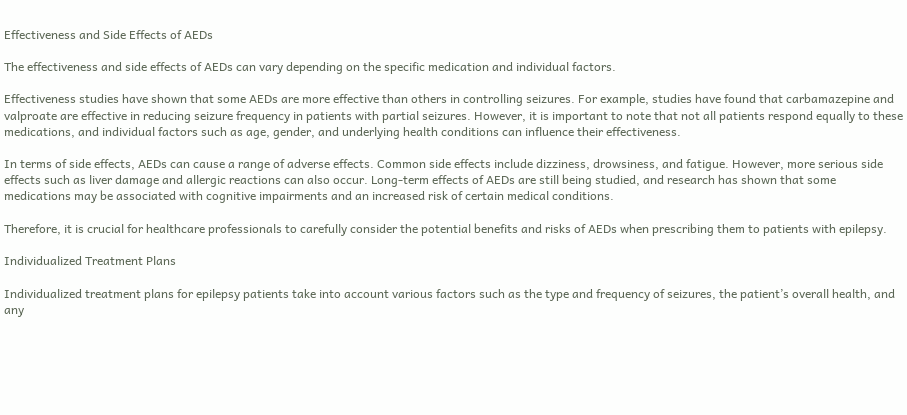Effectiveness and Side Effects of AEDs

The effectiveness and side effects of AEDs can vary depending on the specific medication and individual factors.

Effectiveness studies have shown that some AEDs are more effective than others in controlling seizures. For example, studies have found that carbamazepine and valproate are effective in reducing seizure frequency in patients with partial seizures. However, it is important to note that not all patients respond equally to these medications, and individual factors such as age, gender, and underlying health conditions can influence their effectiveness.

In terms of side effects, AEDs can cause a range of adverse effects. Common side effects include dizziness, drowsiness, and fatigue. However, more serious side effects such as liver damage and allergic reactions can also occur. Long-term effects of AEDs are still being studied, and research has shown that some medications may be associated with cognitive impairments and an increased risk of certain medical conditions.

Therefore, it is crucial for healthcare professionals to carefully consider the potential benefits and risks of AEDs when prescribing them to patients with epilepsy.

Individualized Treatment Plans

Individualized treatment plans for epilepsy patients take into account various factors such as the type and frequency of seizures, the patient’s overall health, and any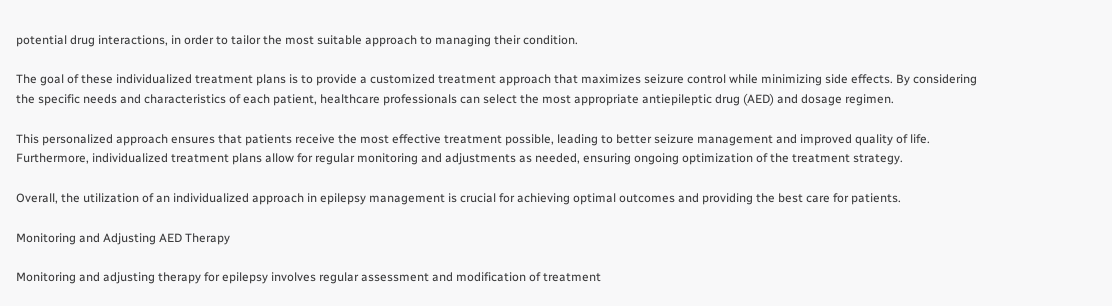potential drug interactions, in order to tailor the most suitable approach to managing their condition.

The goal of these individualized treatment plans is to provide a customized treatment approach that maximizes seizure control while minimizing side effects. By considering the specific needs and characteristics of each patient, healthcare professionals can select the most appropriate antiepileptic drug (AED) and dosage regimen.

This personalized approach ensures that patients receive the most effective treatment possible, leading to better seizure management and improved quality of life. Furthermore, individualized treatment plans allow for regular monitoring and adjustments as needed, ensuring ongoing optimization of the treatment strategy.

Overall, the utilization of an individualized approach in epilepsy management is crucial for achieving optimal outcomes and providing the best care for patients.

Monitoring and Adjusting AED Therapy

Monitoring and adjusting therapy for epilepsy involves regular assessment and modification of treatment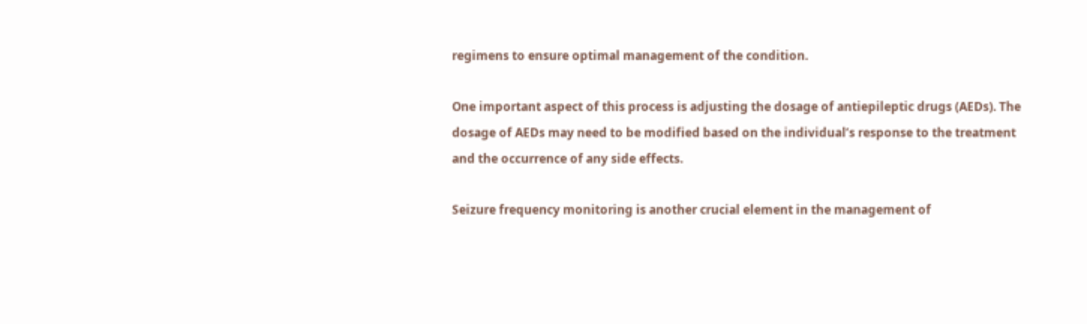regimens to ensure optimal management of the condition.

One important aspect of this process is adjusting the dosage of antiepileptic drugs (AEDs). The dosage of AEDs may need to be modified based on the individual’s response to the treatment and the occurrence of any side effects.

Seizure frequency monitoring is another crucial element in the management of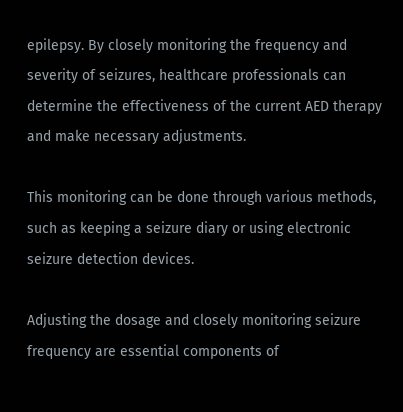epilepsy. By closely monitoring the frequency and severity of seizures, healthcare professionals can determine the effectiveness of the current AED therapy and make necessary adjustments.

This monitoring can be done through various methods, such as keeping a seizure diary or using electronic seizure detection devices.

Adjusting the dosage and closely monitoring seizure frequency are essential components of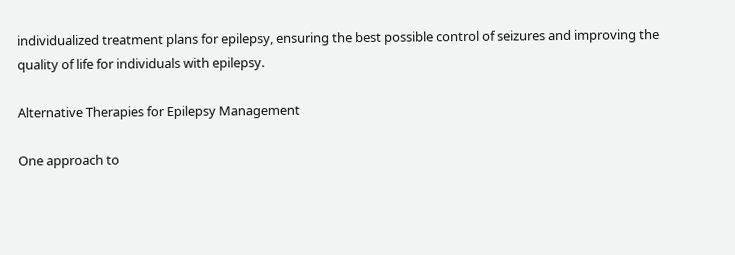individualized treatment plans for epilepsy, ensuring the best possible control of seizures and improving the quality of life for individuals with epilepsy.

Alternative Therapies for Epilepsy Management

One approach to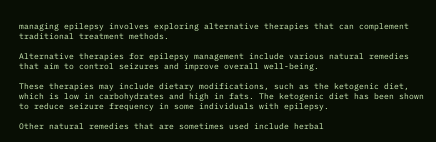managing epilepsy involves exploring alternative therapies that can complement traditional treatment methods.

Alternative therapies for epilepsy management include various natural remedies that aim to control seizures and improve overall well-being.

These therapies may include dietary modifications, such as the ketogenic diet, which is low in carbohydrates and high in fats. The ketogenic diet has been shown to reduce seizure frequency in some individuals with epilepsy.

Other natural remedies that are sometimes used include herbal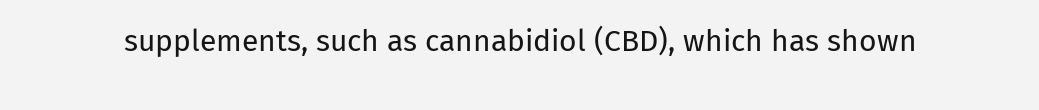supplements, such as cannabidiol (CBD), which has shown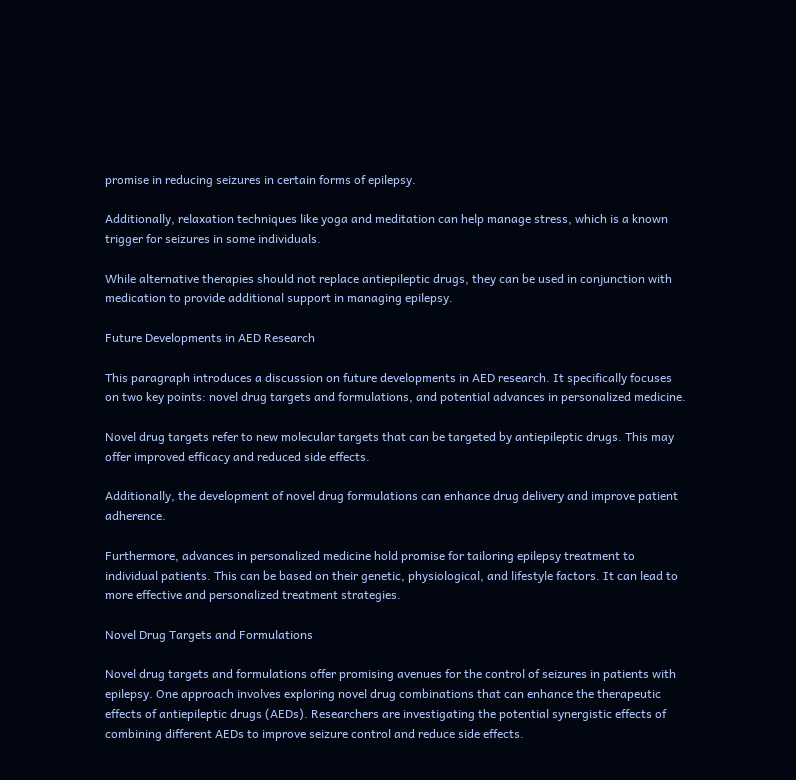promise in reducing seizures in certain forms of epilepsy.

Additionally, relaxation techniques like yoga and meditation can help manage stress, which is a known trigger for seizures in some individuals.

While alternative therapies should not replace antiepileptic drugs, they can be used in conjunction with medication to provide additional support in managing epilepsy.

Future Developments in AED Research

This paragraph introduces a discussion on future developments in AED research. It specifically focuses on two key points: novel drug targets and formulations, and potential advances in personalized medicine.

Novel drug targets refer to new molecular targets that can be targeted by antiepileptic drugs. This may offer improved efficacy and reduced side effects.

Additionally, the development of novel drug formulations can enhance drug delivery and improve patient adherence.

Furthermore, advances in personalized medicine hold promise for tailoring epilepsy treatment to individual patients. This can be based on their genetic, physiological, and lifestyle factors. It can lead to more effective and personalized treatment strategies.

Novel Drug Targets and Formulations

Novel drug targets and formulations offer promising avenues for the control of seizures in patients with epilepsy. One approach involves exploring novel drug combinations that can enhance the therapeutic effects of antiepileptic drugs (AEDs). Researchers are investigating the potential synergistic effects of combining different AEDs to improve seizure control and reduce side effects.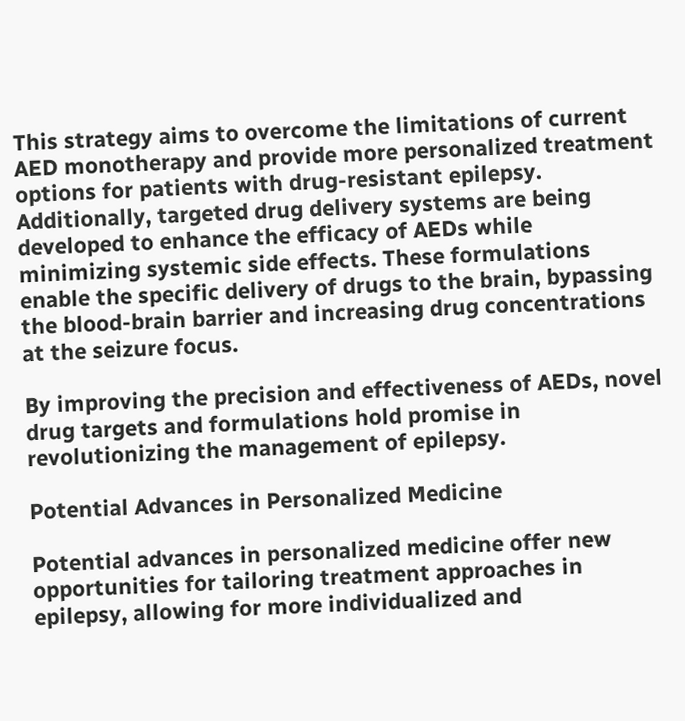This strategy aims to overcome the limitations of current AED monotherapy and provide more personalized treatment options for patients with drug-resistant epilepsy. Additionally, targeted drug delivery systems are being developed to enhance the efficacy of AEDs while minimizing systemic side effects. These formulations enable the specific delivery of drugs to the brain, bypassing the blood-brain barrier and increasing drug concentrations at the seizure focus.

By improving the precision and effectiveness of AEDs, novel drug targets and formulations hold promise in revolutionizing the management of epilepsy.

Potential Advances in Personalized Medicine

Potential advances in personalized medicine offer new opportunities for tailoring treatment approaches in epilepsy, allowing for more individualized and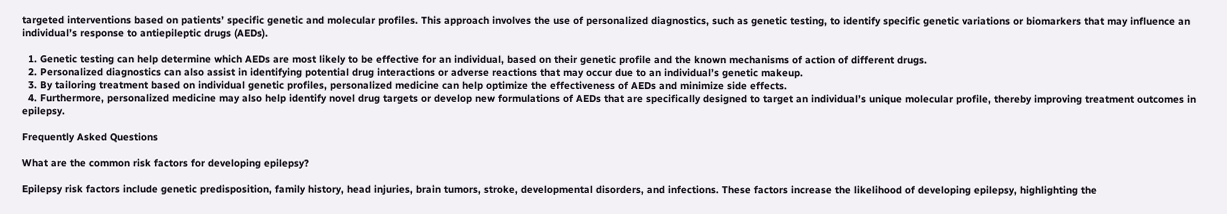targeted interventions based on patients’ specific genetic and molecular profiles. This approach involves the use of personalized diagnostics, such as genetic testing, to identify specific genetic variations or biomarkers that may influence an individual’s response to antiepileptic drugs (AEDs).

  1. Genetic testing can help determine which AEDs are most likely to be effective for an individual, based on their genetic profile and the known mechanisms of action of different drugs.
  2. Personalized diagnostics can also assist in identifying potential drug interactions or adverse reactions that may occur due to an individual’s genetic makeup.
  3. By tailoring treatment based on individual genetic profiles, personalized medicine can help optimize the effectiveness of AEDs and minimize side effects.
  4. Furthermore, personalized medicine may also help identify novel drug targets or develop new formulations of AEDs that are specifically designed to target an individual’s unique molecular profile, thereby improving treatment outcomes in epilepsy.

Frequently Asked Questions

What are the common risk factors for developing epilepsy?

Epilepsy risk factors include genetic predisposition, family history, head injuries, brain tumors, stroke, developmental disorders, and infections. These factors increase the likelihood of developing epilepsy, highlighting the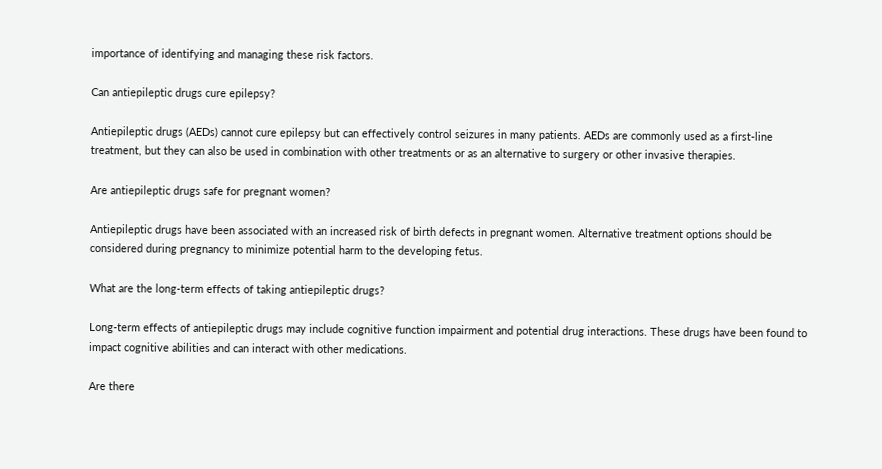importance of identifying and managing these risk factors.

Can antiepileptic drugs cure epilepsy?

Antiepileptic drugs (AEDs) cannot cure epilepsy but can effectively control seizures in many patients. AEDs are commonly used as a first-line treatment, but they can also be used in combination with other treatments or as an alternative to surgery or other invasive therapies.

Are antiepileptic drugs safe for pregnant women?

Antiepileptic drugs have been associated with an increased risk of birth defects in pregnant women. Alternative treatment options should be considered during pregnancy to minimize potential harm to the developing fetus.

What are the long-term effects of taking antiepileptic drugs?

Long-term effects of antiepileptic drugs may include cognitive function impairment and potential drug interactions. These drugs have been found to impact cognitive abilities and can interact with other medications.

Are there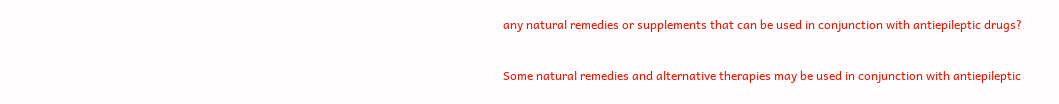any natural remedies or supplements that can be used in conjunction with antiepileptic drugs?

Some natural remedies and alternative therapies may be used in conjunction with antiepileptic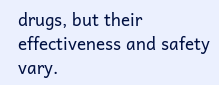drugs, but their effectiveness and safety vary.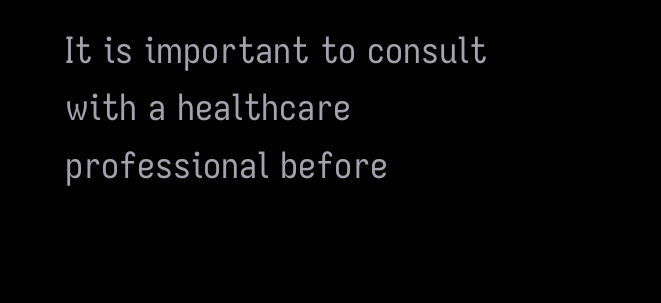It is important to consult with a healthcare professional before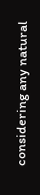considering any natural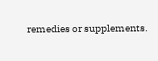remedies or supplements.